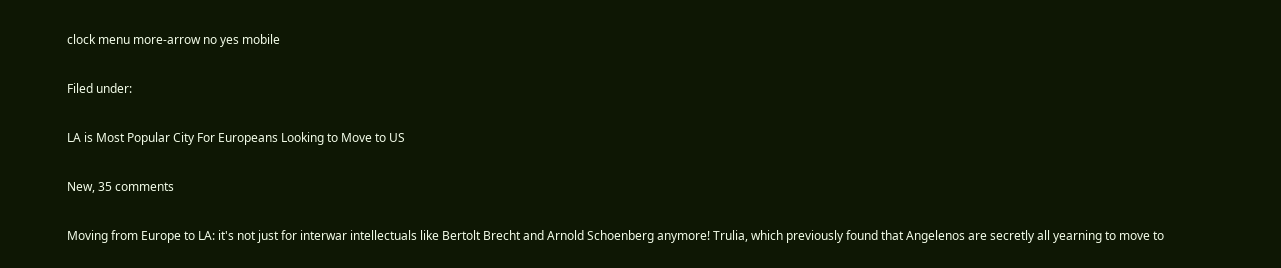clock menu more-arrow no yes mobile

Filed under:

LA is Most Popular City For Europeans Looking to Move to US

New, 35 comments

Moving from Europe to LA: it's not just for interwar intellectuals like Bertolt Brecht and Arnold Schoenberg anymore! Trulia, which previously found that Angelenos are secretly all yearning to move to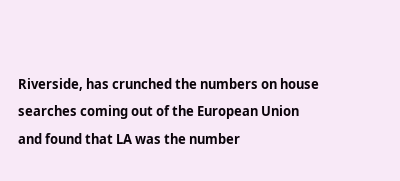Riverside, has crunched the numbers on house searches coming out of the European Union and found that LA was the number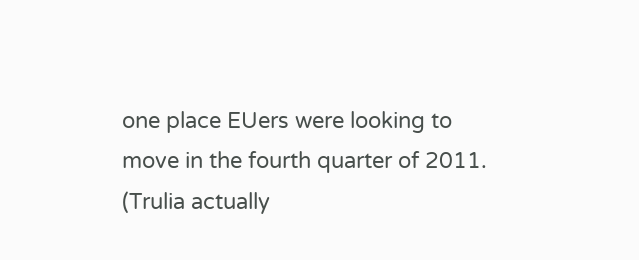one place EUers were looking to move in the fourth quarter of 2011. (Trulia actually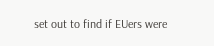set out to find if EUers were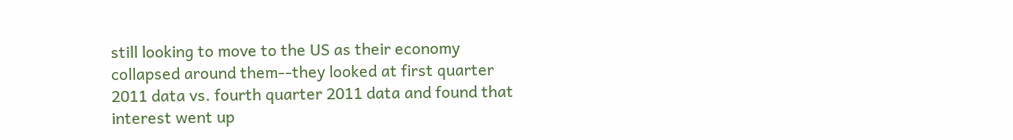still looking to move to the US as their economy collapsed around them--they looked at first quarter 2011 data vs. fourth quarter 2011 data and found that interest went up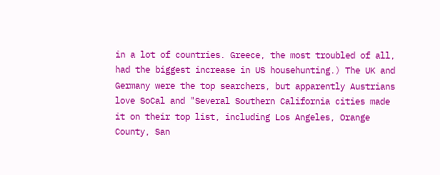in a lot of countries. Greece, the most troubled of all, had the biggest increase in US househunting.) The UK and Germany were the top searchers, but apparently Austrians love SoCal and "Several Southern California cities made it on their top list, including Los Angeles, Orange County, San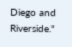Diego and Riverside."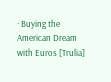· Buying the American Dream with Euros [Trulia]